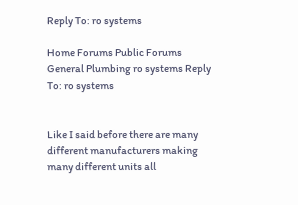Reply To: ro systems

Home Forums Public Forums General Plumbing ro systems Reply To: ro systems


Like I said before there are many different manufacturers making many different units all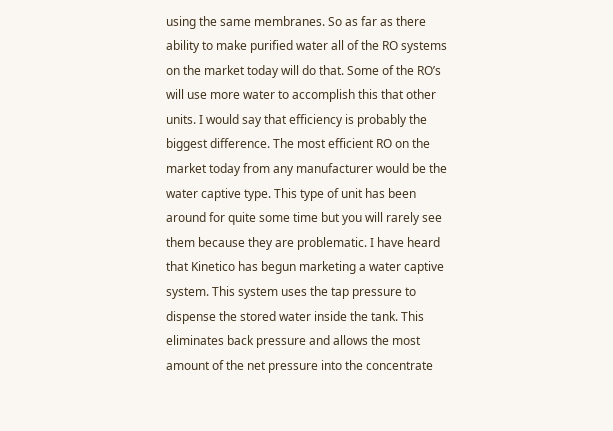using the same membranes. So as far as there ability to make purified water all of the RO systems on the market today will do that. Some of the RO’s will use more water to accomplish this that other units. I would say that efficiency is probably the biggest difference. The most efficient RO on the market today from any manufacturer would be the water captive type. This type of unit has been around for quite some time but you will rarely see them because they are problematic. I have heard that Kinetico has begun marketing a water captive system. This system uses the tap pressure to dispense the stored water inside the tank. This eliminates back pressure and allows the most amount of the net pressure into the concentrate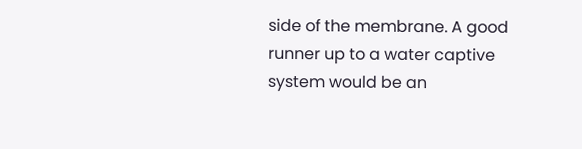side of the membrane. A good runner up to a water captive system would be an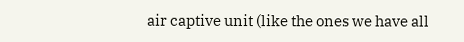air captive unit (like the ones we have all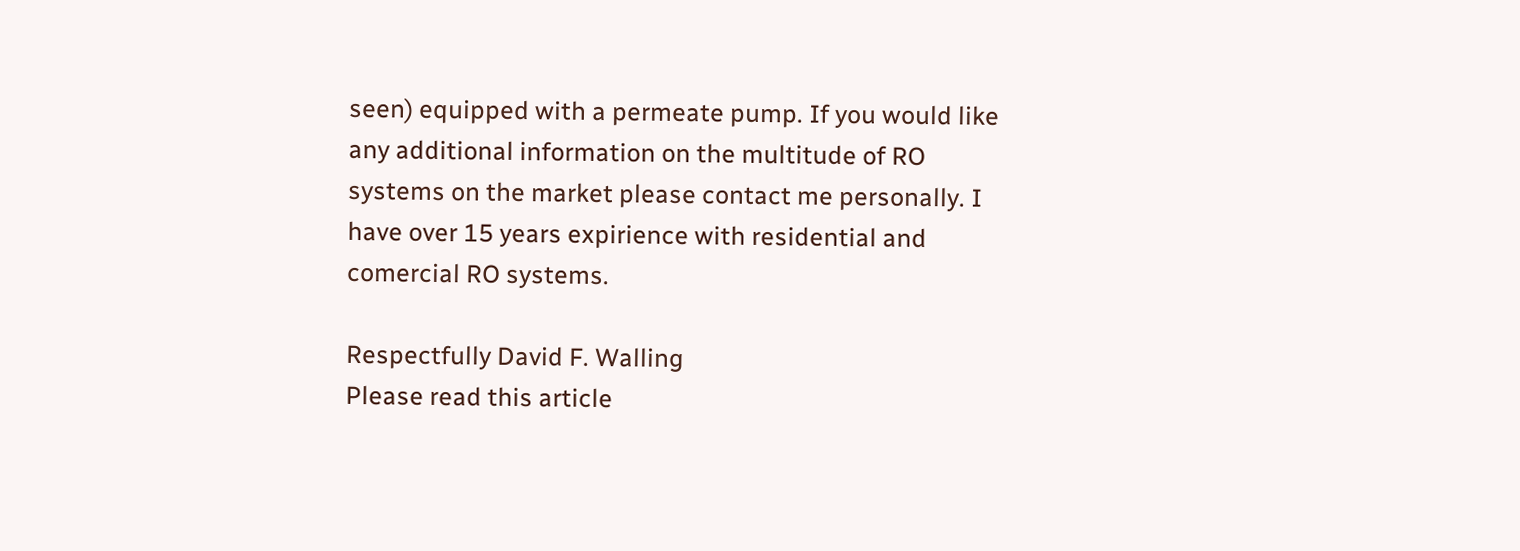seen) equipped with a permeate pump. If you would like any additional information on the multitude of RO systems on the market please contact me personally. I have over 15 years expirience with residential and comercial RO systems.

Respectfully David F. Walling
Please read this article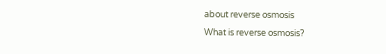about reverse osmosis
What is reverse osmosis?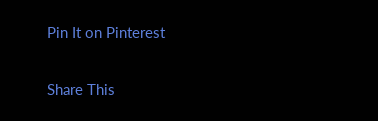Pin It on Pinterest

Share This